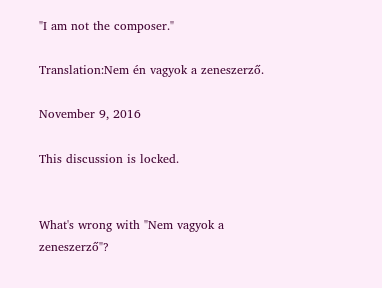"I am not the composer."

Translation:Nem én vagyok a zeneszerző.

November 9, 2016

This discussion is locked.


What's wrong with "Nem vagyok a zeneszerző"?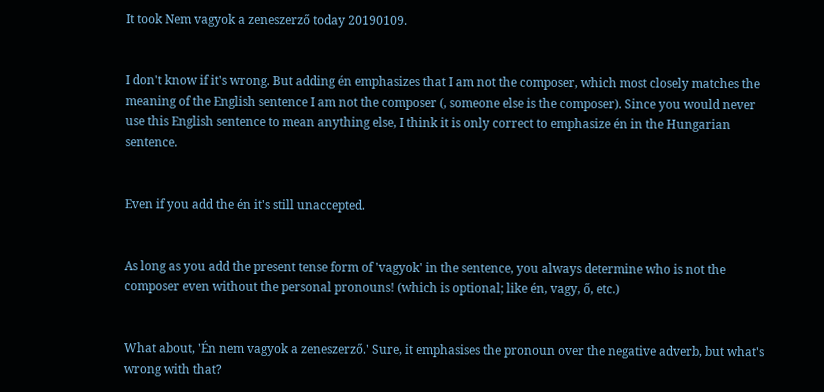It took Nem vagyok a zeneszerző today 20190109.


I don't know if it's wrong. But adding én emphasizes that I am not the composer, which most closely matches the meaning of the English sentence I am not the composer (, someone else is the composer). Since you would never use this English sentence to mean anything else, I think it is only correct to emphasize én in the Hungarian sentence.


Even if you add the én it's still unaccepted.


As long as you add the present tense form of 'vagyok' in the sentence, you always determine who is not the composer even without the personal pronouns! (which is optional; like én, vagy, ő, etc.)


What about, 'Én nem vagyok a zeneszerző.' Sure, it emphasises the pronoun over the negative adverb, but what's wrong with that?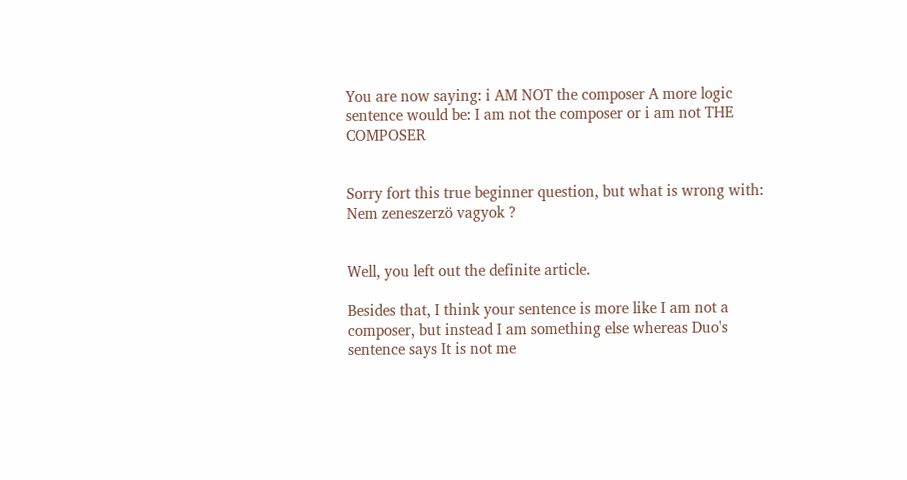You are now saying: i AM NOT the composer A more logic sentence would be: I am not the composer or i am not THE COMPOSER


Sorry fort this true beginner question, but what is wrong with: Nem zeneszerzö vagyok ?


Well, you left out the definite article.

Besides that, I think your sentence is more like I am not a composer, but instead I am something else whereas Duo's sentence says It is not me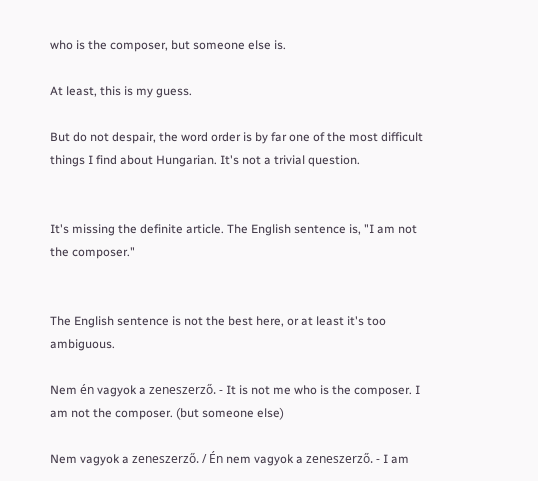who is the composer, but someone else is.

At least, this is my guess.

But do not despair, the word order is by far one of the most difficult things I find about Hungarian. It's not a trivial question.


It's missing the definite article. The English sentence is, "I am not the composer."


The English sentence is not the best here, or at least it's too ambiguous.

Nem én vagyok a zeneszerző. - It is not me who is the composer. I am not the composer. (but someone else)

Nem vagyok a zeneszerző. / Én nem vagyok a zeneszerző. - I am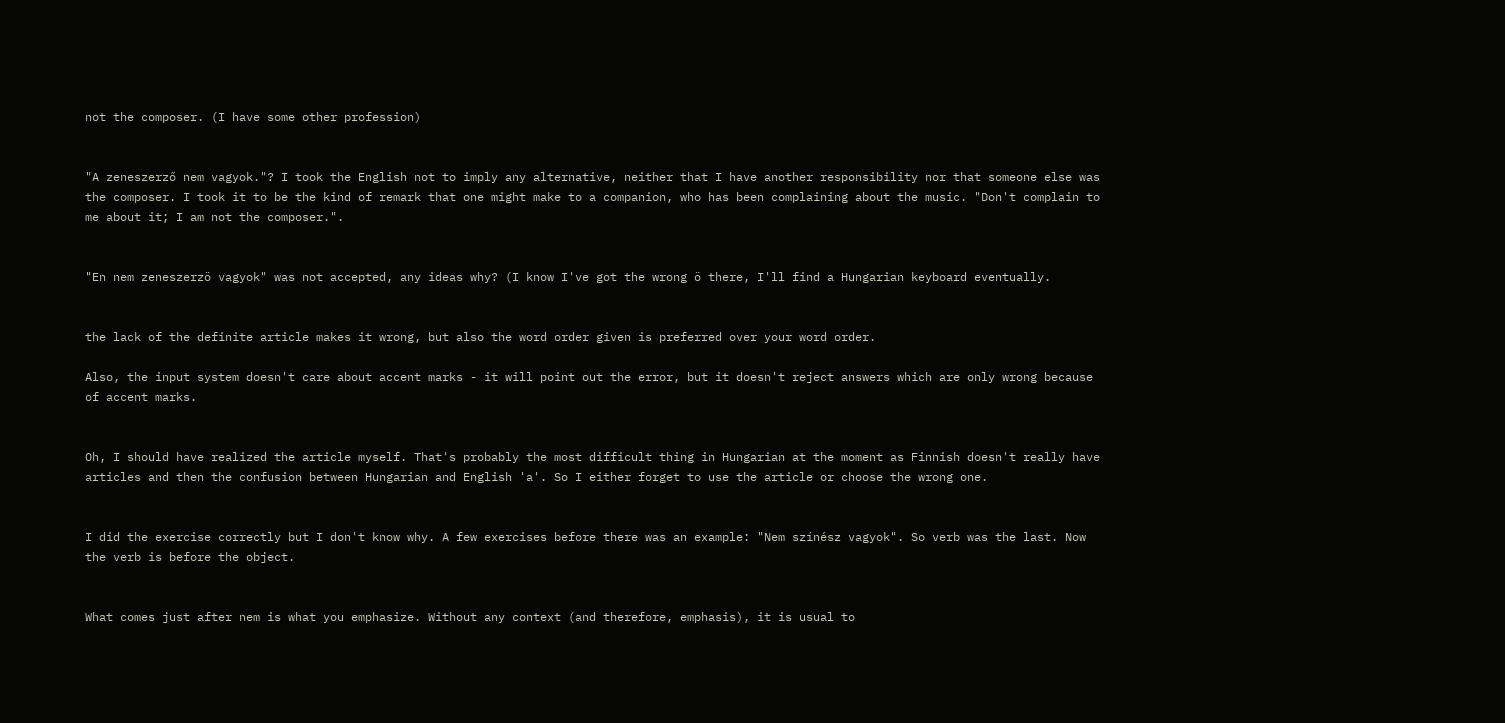not the composer. (I have some other profession)


"A zeneszerző nem vagyok."? I took the English not to imply any alternative, neither that I have another responsibility nor that someone else was the composer. I took it to be the kind of remark that one might make to a companion, who has been complaining about the music. "Don't complain to me about it; I am not the composer.".


"En nem zeneszerzö vagyok" was not accepted, any ideas why? (I know I've got the wrong ö there, I'll find a Hungarian keyboard eventually.


the lack of the definite article makes it wrong, but also the word order given is preferred over your word order.

Also, the input system doesn't care about accent marks - it will point out the error, but it doesn't reject answers which are only wrong because of accent marks.


Oh, I should have realized the article myself. That's probably the most difficult thing in Hungarian at the moment as Finnish doesn't really have articles and then the confusion between Hungarian and English 'a'. So I either forget to use the article or choose the wrong one.


I did the exercise correctly but I don't know why. A few exercises before there was an example: "Nem színész vagyok". So verb was the last. Now the verb is before the object.


What comes just after nem is what you emphasize. Without any context (and therefore, emphasis), it is usual to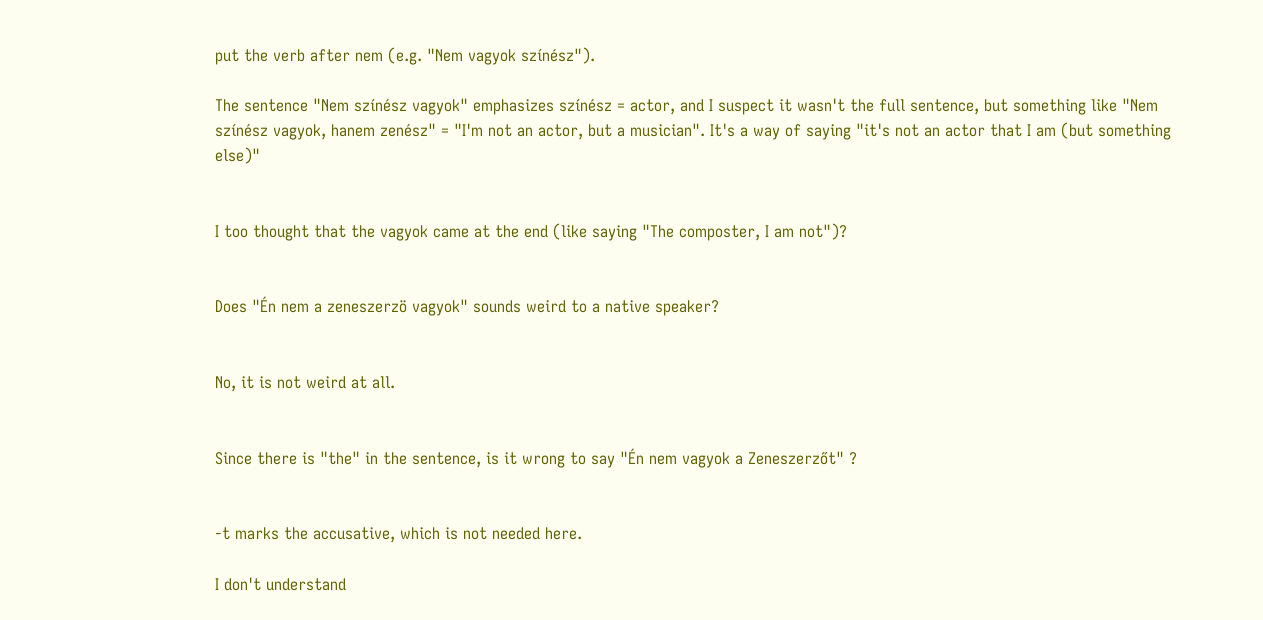put the verb after nem (e.g. "Nem vagyok színész").

The sentence "Nem színész vagyok" emphasizes színész = actor, and I suspect it wasn't the full sentence, but something like "Nem színész vagyok, hanem zenész" = "I'm not an actor, but a musician". It's a way of saying "it's not an actor that I am (but something else)"


I too thought that the vagyok came at the end (like saying "The composter, I am not")?


Does "Én nem a zeneszerzö vagyok" sounds weird to a native speaker?


No, it is not weird at all.


Since there is "the" in the sentence, is it wrong to say "Én nem vagyok a Zeneszerzőt" ?


-t marks the accusative, which is not needed here.

I don't understand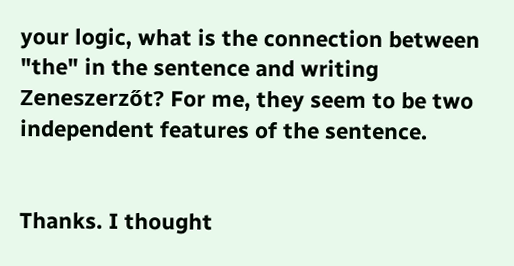your logic, what is the connection between "the" in the sentence and writing Zeneszerzőt? For me, they seem to be two independent features of the sentence.


Thanks. I thought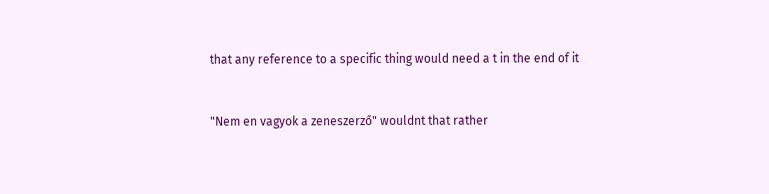that any reference to a specific thing would need a t in the end of it


"Nem en vagyok a zeneszerző" wouldnt that rather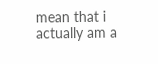mean that i actually am a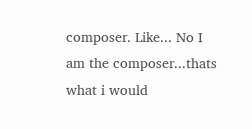composer. Like... No I am the composer...thats what i would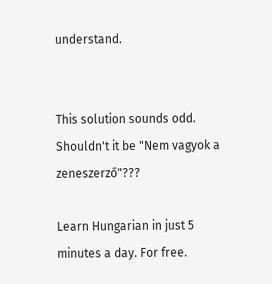understand.


This solution sounds odd. Shouldn't it be "Nem vagyok a zeneszerző"???

Learn Hungarian in just 5 minutes a day. For free.